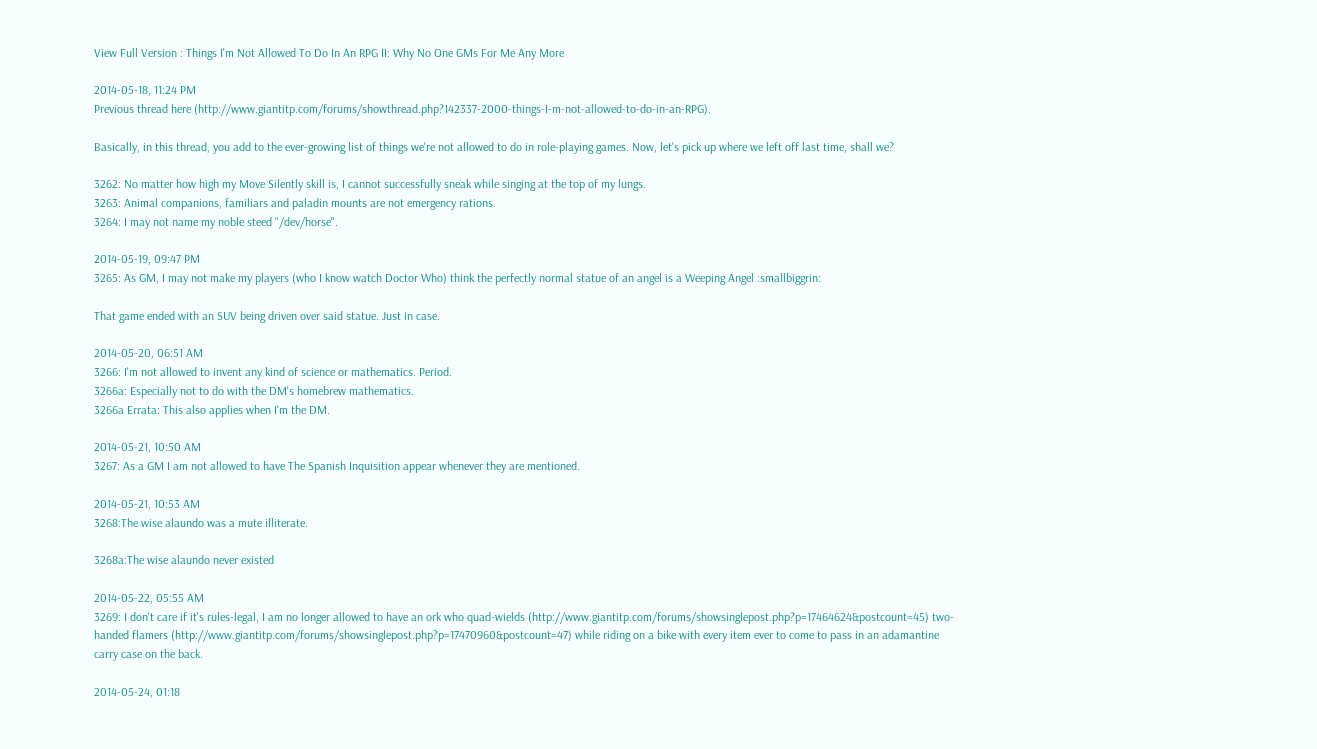View Full Version : Things I'm Not Allowed To Do In An RPG II: Why No One GMs For Me Any More

2014-05-18, 11:24 PM
Previous thread here (http://www.giantitp.com/forums/showthread.php?142337-2000-things-I-m-not-allowed-to-do-in-an-RPG).

Basically, in this thread, you add to the ever-growing list of things we're not allowed to do in role-playing games. Now, let's pick up where we left off last time, shall we?

3262: No matter how high my Move Silently skill is, I cannot successfully sneak while singing at the top of my lungs.
3263: Animal companions, familiars and paladin mounts are not emergency rations.
3264: I may not name my noble steed "/dev/horse".

2014-05-19, 09:47 PM
3265: As GM, I may not make my players (who I know watch Doctor Who) think the perfectly normal statue of an angel is a Weeping Angel :smallbiggrin:

That game ended with an SUV being driven over said statue. Just in case.

2014-05-20, 06:51 AM
3266: I'm not allowed to invent any kind of science or mathematics. Period.
3266a: Especially not to do with the DM's homebrew mathematics.
3266a Errata: This also applies when I'm the DM.

2014-05-21, 10:50 AM
3267: As a GM I am not allowed to have The Spanish Inquisition appear whenever they are mentioned.

2014-05-21, 10:53 AM
3268:The wise alaundo was a mute illiterate.

3268a:The wise alaundo never existed

2014-05-22, 05:55 AM
3269: I don't care if it's rules-legal, I am no longer allowed to have an ork who quad-wields (http://www.giantitp.com/forums/showsinglepost.php?p=17464624&postcount=45) two-handed flamers (http://www.giantitp.com/forums/showsinglepost.php?p=17470960&postcount=47) while riding on a bike with every item ever to come to pass in an adamantine carry case on the back.

2014-05-24, 01:18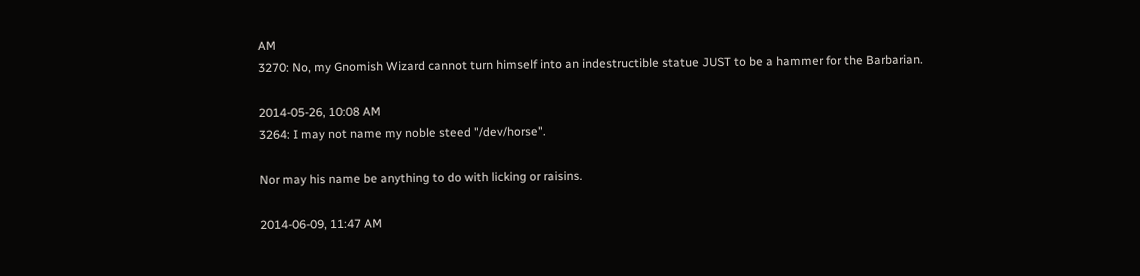AM
3270: No, my Gnomish Wizard cannot turn himself into an indestructible statue JUST to be a hammer for the Barbarian.

2014-05-26, 10:08 AM
3264: I may not name my noble steed "/dev/horse".

Nor may his name be anything to do with licking or raisins.

2014-06-09, 11:47 AM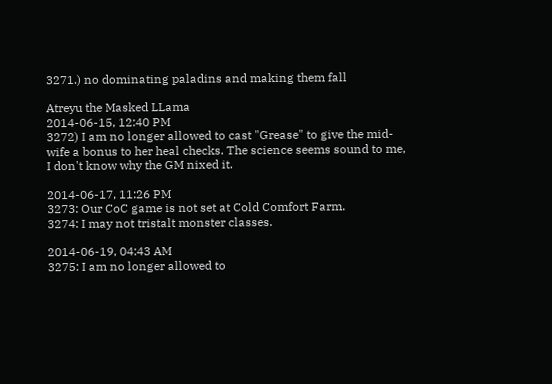3271.) no dominating paladins and making them fall

Atreyu the Masked LLama
2014-06-15, 12:40 PM
3272) I am no longer allowed to cast "Grease" to give the mid-wife a bonus to her heal checks. The science seems sound to me, I don't know why the GM nixed it.

2014-06-17, 11:26 PM
3273: Our CoC game is not set at Cold Comfort Farm.
3274: I may not tristalt monster classes.

2014-06-19, 04:43 AM
3275: I am no longer allowed to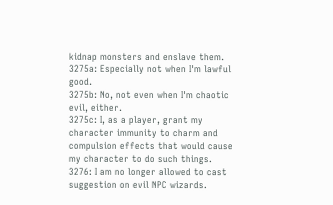kidnap monsters and enslave them.
3275a: Especially not when I'm lawful good.
3275b: No, not even when I'm chaotic evil, either.
3275c: I, as a player, grant my character immunity to charm and compulsion effects that would cause my character to do such things.
3276: I am no longer allowed to cast suggestion on evil NPC wizards.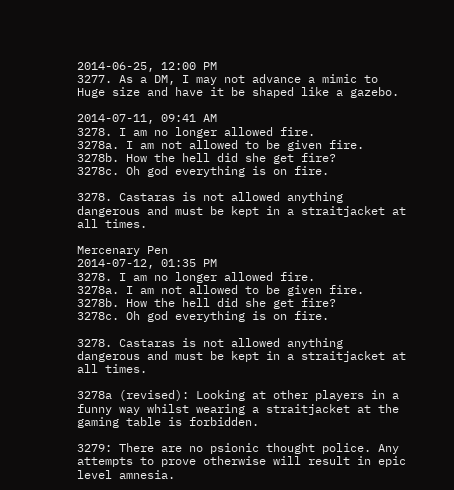2014-06-25, 12:00 PM
3277. As a DM, I may not advance a mimic to Huge size and have it be shaped like a gazebo.

2014-07-11, 09:41 AM
3278. I am no longer allowed fire.
3278a. I am not allowed to be given fire.
3278b. How the hell did she get fire?
3278c. Oh god everything is on fire.

3278. Castaras is not allowed anything dangerous and must be kept in a straitjacket at all times.

Mercenary Pen
2014-07-12, 01:35 PM
3278. I am no longer allowed fire.
3278a. I am not allowed to be given fire.
3278b. How the hell did she get fire?
3278c. Oh god everything is on fire.

3278. Castaras is not allowed anything dangerous and must be kept in a straitjacket at all times.

3278a (revised): Looking at other players in a funny way whilst wearing a straitjacket at the gaming table is forbidden.

3279: There are no psionic thought police. Any attempts to prove otherwise will result in epic level amnesia.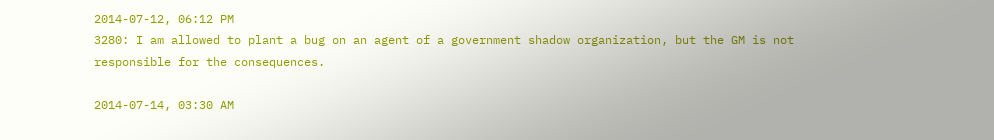2014-07-12, 06:12 PM
3280: I am allowed to plant a bug on an agent of a government shadow organization, but the GM is not responsible for the consequences.

2014-07-14, 03:30 AM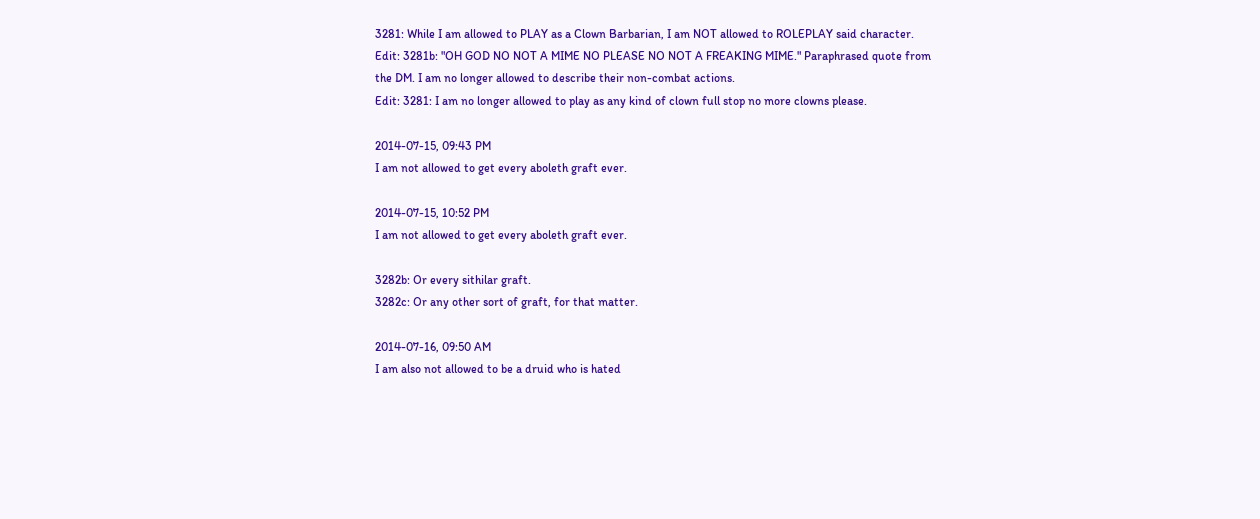3281: While I am allowed to PLAY as a Clown Barbarian, I am NOT allowed to ROLEPLAY said character.
Edit: 3281b: "OH GOD NO NOT A MIME NO PLEASE NO NOT A FREAKING MIME." Paraphrased quote from the DM. I am no longer allowed to describe their non-combat actions.
Edit: 3281: I am no longer allowed to play as any kind of clown full stop no more clowns please.

2014-07-15, 09:43 PM
I am not allowed to get every aboleth graft ever.

2014-07-15, 10:52 PM
I am not allowed to get every aboleth graft ever.

3282b: Or every sithilar graft.
3282c: Or any other sort of graft, for that matter.

2014-07-16, 09:50 AM
I am also not allowed to be a druid who is hated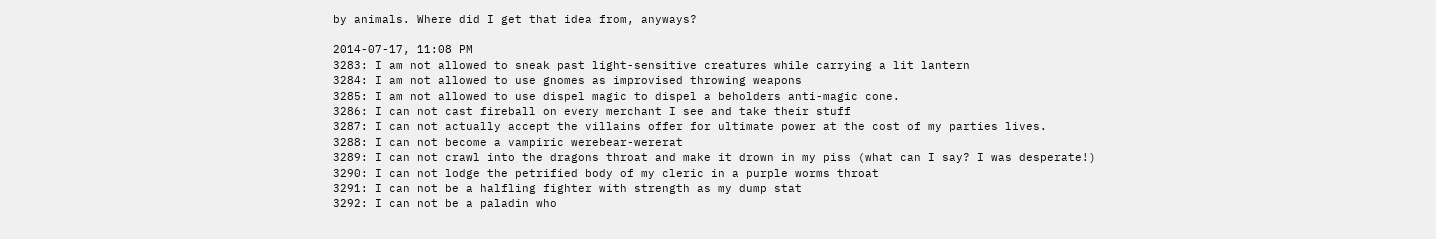by animals. Where did I get that idea from, anyways?

2014-07-17, 11:08 PM
3283: I am not allowed to sneak past light-sensitive creatures while carrying a lit lantern
3284: I am not allowed to use gnomes as improvised throwing weapons
3285: I am not allowed to use dispel magic to dispel a beholders anti-magic cone.
3286: I can not cast fireball on every merchant I see and take their stuff
3287: I can not actually accept the villains offer for ultimate power at the cost of my parties lives.
3288: I can not become a vampiric werebear-wererat
3289: I can not crawl into the dragons throat and make it drown in my piss (what can I say? I was desperate!)
3290: I can not lodge the petrified body of my cleric in a purple worms throat
3291: I can not be a halfling fighter with strength as my dump stat
3292: I can not be a paladin who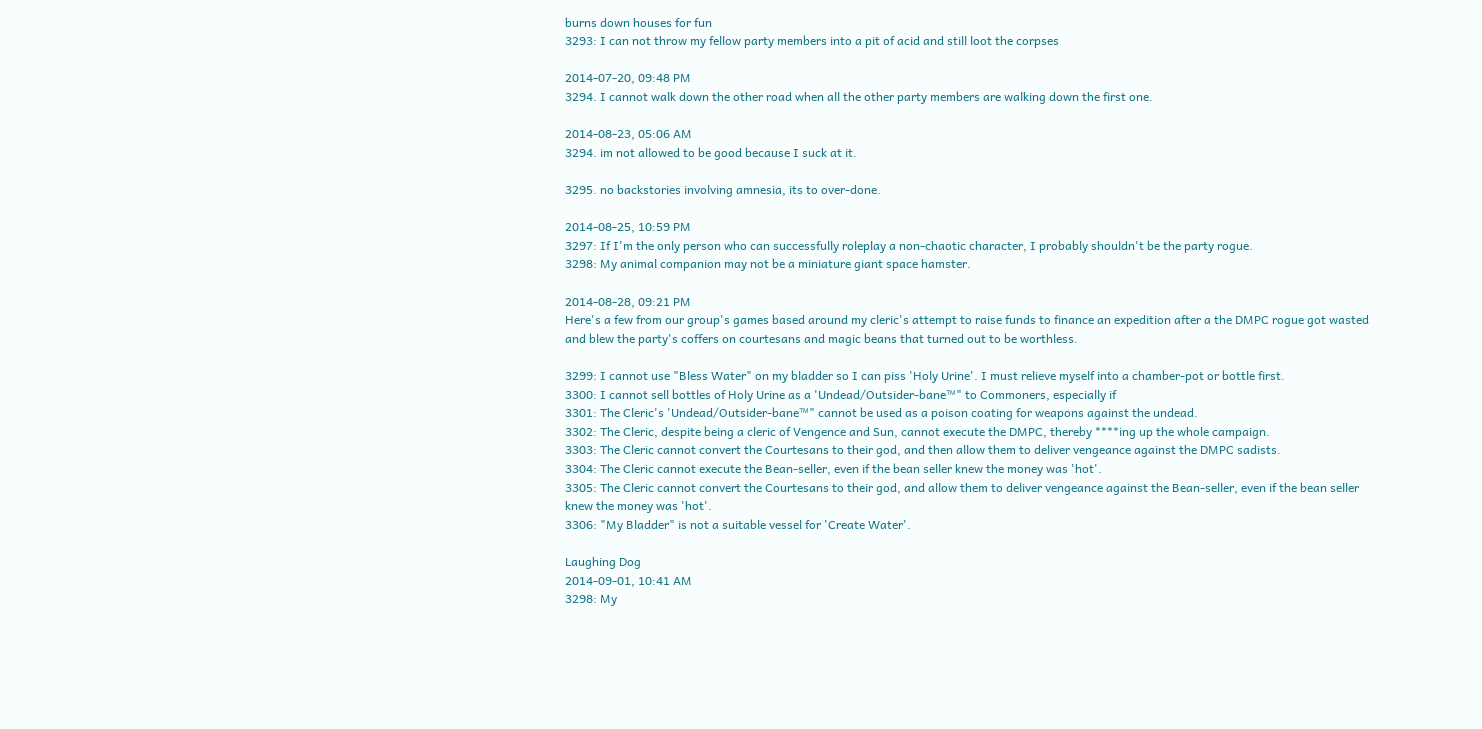burns down houses for fun
3293: I can not throw my fellow party members into a pit of acid and still loot the corpses

2014-07-20, 09:48 PM
3294. I cannot walk down the other road when all the other party members are walking down the first one.

2014-08-23, 05:06 AM
3294. im not allowed to be good because I suck at it.

3295. no backstories involving amnesia, its to over-done.

2014-08-25, 10:59 PM
3297: If I'm the only person who can successfully roleplay a non-chaotic character, I probably shouldn't be the party rogue.
3298: My animal companion may not be a miniature giant space hamster.

2014-08-28, 09:21 PM
Here's a few from our group's games based around my cleric's attempt to raise funds to finance an expedition after a the DMPC rogue got wasted and blew the party's coffers on courtesans and magic beans that turned out to be worthless.

3299: I cannot use "Bless Water" on my bladder so I can piss 'Holy Urine'. I must relieve myself into a chamber-pot or bottle first.
3300: I cannot sell bottles of Holy Urine as a 'Undead/Outsider-bane™" to Commoners, especially if
3301: The Cleric's 'Undead/Outsider-bane™" cannot be used as a poison coating for weapons against the undead.
3302: The Cleric, despite being a cleric of Vengence and Sun, cannot execute the DMPC, thereby ****ing up the whole campaign.
3303: The Cleric cannot convert the Courtesans to their god, and then allow them to deliver vengeance against the DMPC sadists.
3304: The Cleric cannot execute the Bean-seller, even if the bean seller knew the money was 'hot'.
3305: The Cleric cannot convert the Courtesans to their god, and allow them to deliver vengeance against the Bean-seller, even if the bean seller knew the money was 'hot'.
3306: "My Bladder" is not a suitable vessel for 'Create Water'.

Laughing Dog
2014-09-01, 10:41 AM
3298: My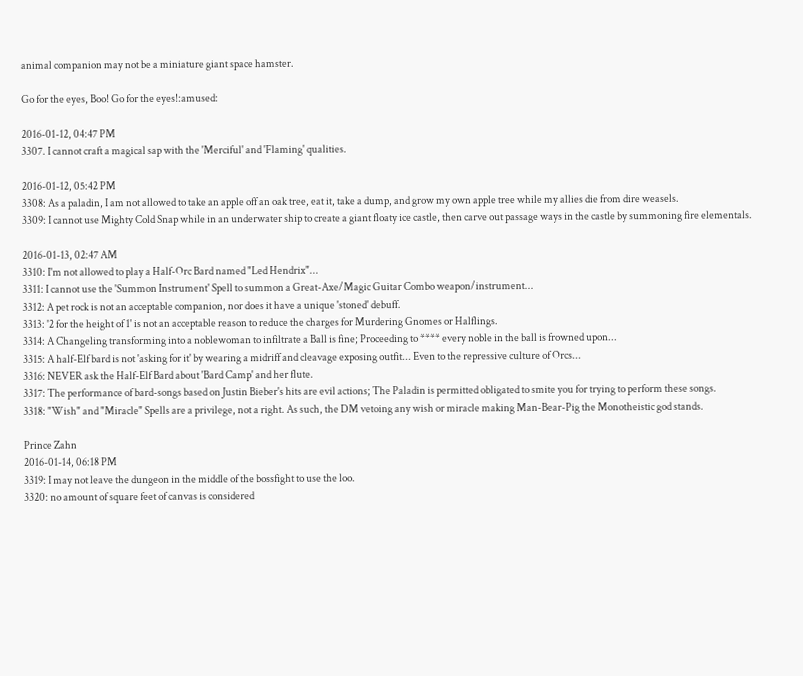animal companion may not be a miniature giant space hamster.

Go for the eyes, Boo! Go for the eyes!:amused:

2016-01-12, 04:47 PM
3307. I cannot craft a magical sap with the 'Merciful' and 'Flaming' qualities.

2016-01-12, 05:42 PM
3308: As a paladin, I am not allowed to take an apple off an oak tree, eat it, take a dump, and grow my own apple tree while my allies die from dire weasels.
3309: I cannot use Mighty Cold Snap while in an underwater ship to create a giant floaty ice castle, then carve out passage ways in the castle by summoning fire elementals.

2016-01-13, 02:47 AM
3310: I'm not allowed to play a Half-Orc Bard named "Led Hendrix"...
3311: I cannot use the 'Summon Instrument' Spell to summon a Great-Axe/Magic Guitar Combo weapon/instrument...
3312: A pet rock is not an acceptable companion, nor does it have a unique 'stoned' debuff.
3313: '2 for the height of 1' is not an acceptable reason to reduce the charges for Murdering Gnomes or Halflings.
3314: A Changeling transforming into a noblewoman to infiltrate a Ball is fine; Proceeding to **** every noble in the ball is frowned upon...
3315: A half-Elf bard is not 'asking for it' by wearing a midriff and cleavage exposing outfit... Even to the repressive culture of Orcs...
3316: NEVER ask the Half-Elf Bard about 'Bard Camp' and her flute.
3317: The performance of bard-songs based on Justin Bieber's hits are evil actions; The Paladin is permitted obligated to smite you for trying to perform these songs.
3318: "Wish" and "Miracle" Spells are a privilege, not a right. As such, the DM vetoing any wish or miracle making Man-Bear-Pig the Monotheistic god stands.

Prince Zahn
2016-01-14, 06:18 PM
3319: I may not leave the dungeon in the middle of the bossfight to use the loo.
3320: no amount of square feet of canvas is considered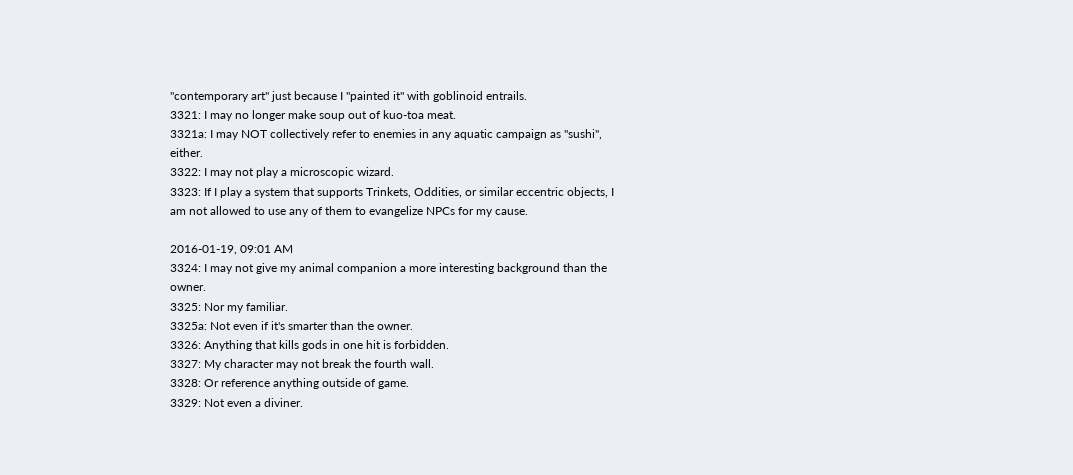"contemporary art" just because I "painted it" with goblinoid entrails.
3321: I may no longer make soup out of kuo-toa meat.
3321a: I may NOT collectively refer to enemies in any aquatic campaign as "sushi", either.
3322: I may not play a microscopic wizard.
3323: If I play a system that supports Trinkets, Oddities, or similar eccentric objects, I am not allowed to use any of them to evangelize NPCs for my cause.

2016-01-19, 09:01 AM
3324: I may not give my animal companion a more interesting background than the owner.
3325: Nor my familiar.
3325a: Not even if it's smarter than the owner.
3326: Anything that kills gods in one hit is forbidden.
3327: My character may not break the fourth wall.
3328: Or reference anything outside of game.
3329: Not even a diviner.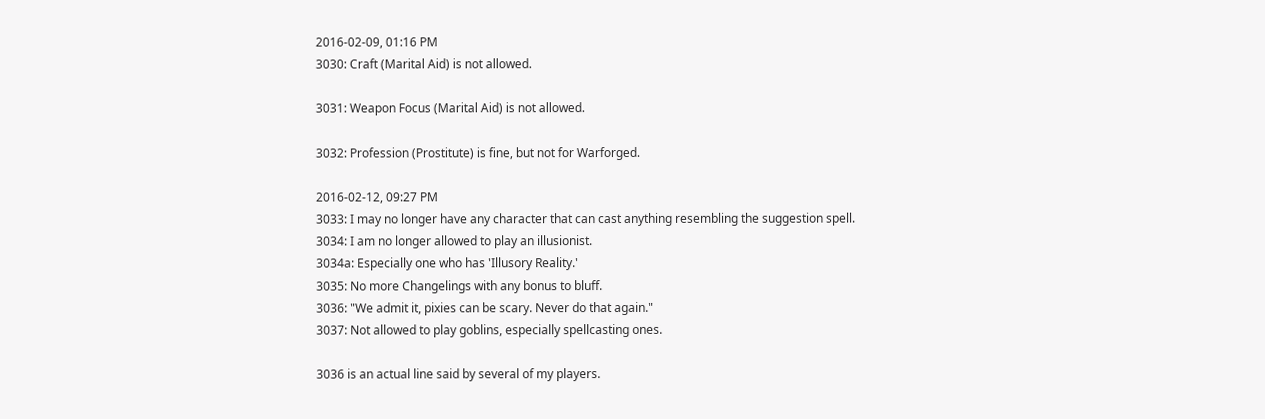2016-02-09, 01:16 PM
3030: Craft (Marital Aid) is not allowed.

3031: Weapon Focus (Marital Aid) is not allowed.

3032: Profession (Prostitute) is fine, but not for Warforged.

2016-02-12, 09:27 PM
3033: I may no longer have any character that can cast anything resembling the suggestion spell.
3034: I am no longer allowed to play an illusionist.
3034a: Especially one who has 'Illusory Reality.'
3035: No more Changelings with any bonus to bluff.
3036: "We admit it, pixies can be scary. Never do that again."
3037: Not allowed to play goblins, especially spellcasting ones.

3036 is an actual line said by several of my players.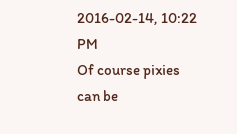2016-02-14, 10:22 PM
Of course pixies can be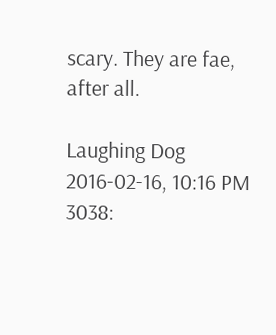scary. They are fae, after all.

Laughing Dog
2016-02-16, 10:16 PM
3038: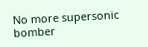No more supersonic bomber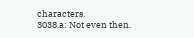characters.
3038.a: Not even then.